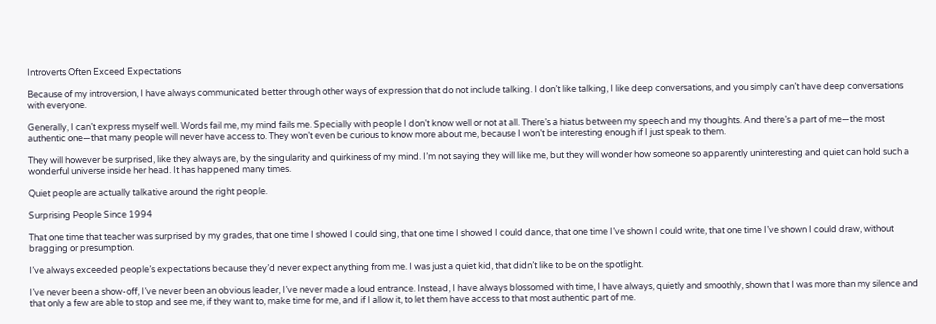Introverts Often Exceed Expectations

Because of my introversion, I have always communicated better through other ways of expression that do not include talking. I don’t like talking, I like deep conversations, and you simply can’t have deep conversations with everyone.

Generally, I can’t express myself well. Words fail me, my mind fails me. Specially with people I don’t know well or not at all. There’s a hiatus between my speech and my thoughts. And there’s a part of me—the most authentic one—that many people will never have access to. They won’t even be curious to know more about me, because I won’t be interesting enough if I just speak to them.

They will however be surprised, like they always are, by the singularity and quirkiness of my mind. I’m not saying they will like me, but they will wonder how someone so apparently uninteresting and quiet can hold such a wonderful universe inside her head. It has happened many times.

Quiet people are actually talkative around the right people.

Surprising People Since 1994

That one time that teacher was surprised by my grades, that one time I showed I could sing, that one time I showed I could dance, that one time I’ve shown I could write, that one time I’ve shown I could draw, without bragging or presumption.

I’ve always exceeded people’s expectations because they’d never expect anything from me. I was just a quiet kid, that didn’t like to be on the spotlight.

I’ve never been a show-off, I’ve never been an obvious leader, I’ve never made a loud entrance. Instead, I have always blossomed with time, I have always, quietly and smoothly, shown that I was more than my silence and that only a few are able to stop and see me, if they want to, make time for me, and if I allow it, to let them have access to that most authentic part of me.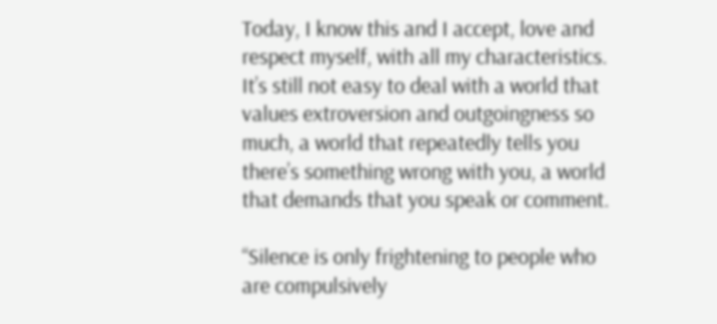Today, I know this and I accept, love and respect myself, with all my characteristics. It’s still not easy to deal with a world that values extroversion and outgoingness so much, a world that repeatedly tells you there’s something wrong with you, a world that demands that you speak or comment.

“Silence is only frightening to people who are compulsively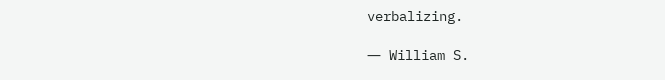verbalizing.

― William S.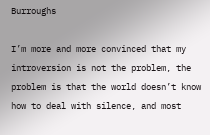Burroughs

I’m more and more convinced that my introversion is not the problem, the problem is that the world doesn’t know how to deal with silence, and most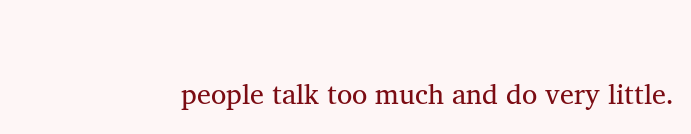people talk too much and do very little.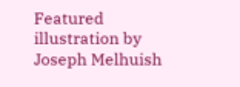Featured illustration by Joseph Melhuish